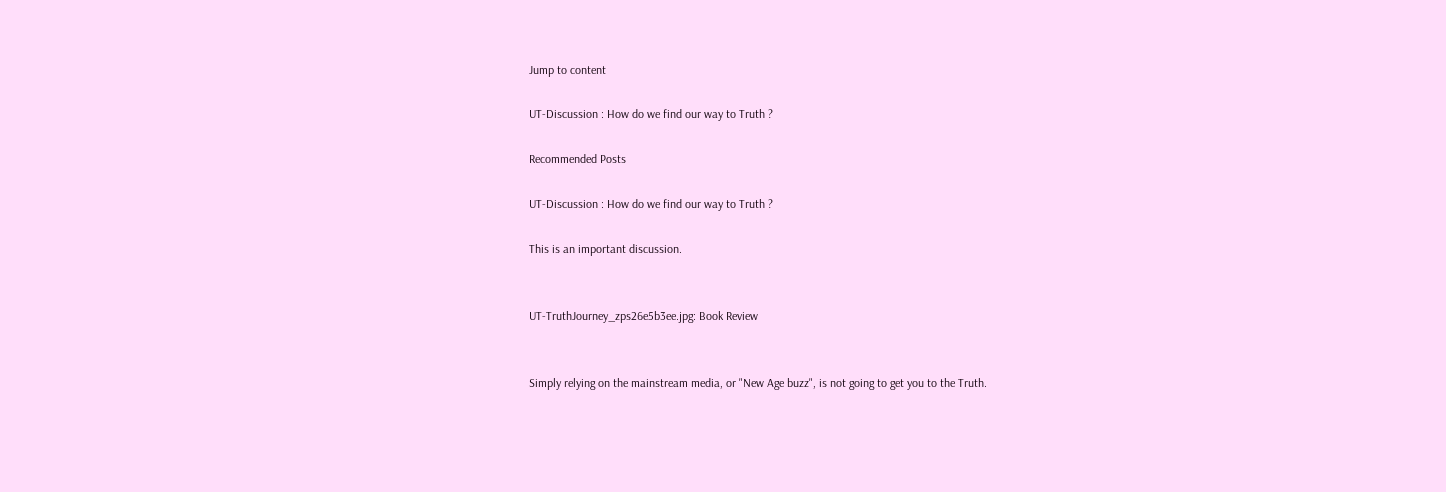Jump to content

UT-Discussion : How do we find our way to Truth ?

Recommended Posts

UT-Discussion : How do we find our way to Truth ?

This is an important discussion.


UT-TruthJourney_zps26e5b3ee.jpg: Book Review


Simply relying on the mainstream media, or "New Age buzz", is not going to get you to the Truth.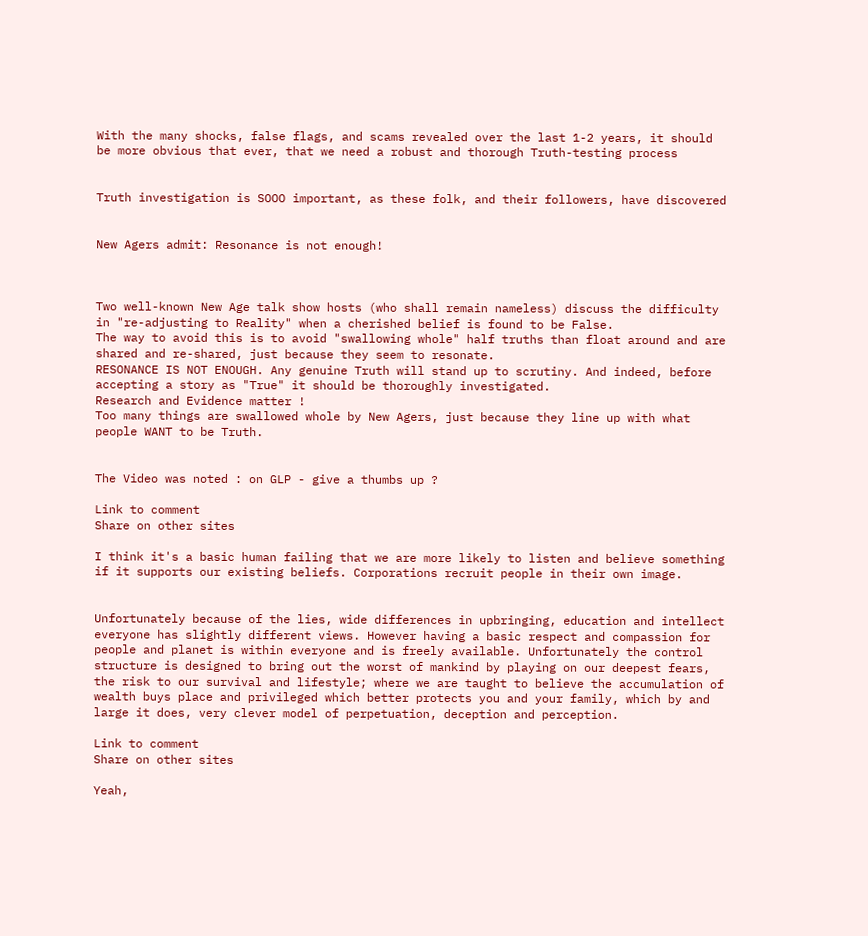With the many shocks, false flags, and scams revealed over the last 1-2 years, it should be more obvious that ever, that we need a robust and thorough Truth-testing process


Truth investigation is SOOO important, as these folk, and their followers, have discovered


New Agers admit: Resonance is not enough!



Two well-known New Age talk show hosts (who shall remain nameless) discuss the difficulty in "re-adjusting to Reality" when a cherished belief is found to be False.
The way to avoid this is to avoid "swallowing whole" half truths than float around and are shared and re-shared, just because they seem to resonate.
RESONANCE IS NOT ENOUGH. Any genuine Truth will stand up to scrutiny. And indeed, before accepting a story as "True" it should be thoroughly investigated.
Research and Evidence matter !
Too many things are swallowed whole by New Agers, just because they line up with what people WANT to be Truth.


The Video was noted : on GLP - give a thumbs up ?

Link to comment
Share on other sites

I think it's a basic human failing that we are more likely to listen and believe something if it supports our existing beliefs. Corporations recruit people in their own image.


Unfortunately because of the lies, wide differences in upbringing, education and intellect everyone has slightly different views. However having a basic respect and compassion for people and planet is within everyone and is freely available. Unfortunately the control structure is designed to bring out the worst of mankind by playing on our deepest fears, the risk to our survival and lifestyle; where we are taught to believe the accumulation of wealth buys place and privileged which better protects you and your family, which by and large it does, very clever model of perpetuation, deception and perception.

Link to comment
Share on other sites

Yeah,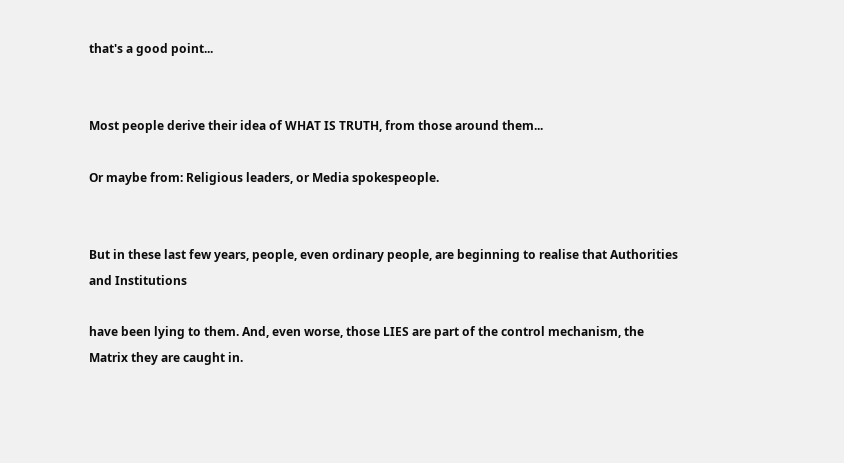that's a good point...


Most people derive their idea of WHAT IS TRUTH, from those around them...

Or maybe from: Religious leaders, or Media spokespeople.


But in these last few years, people, even ordinary people, are beginning to realise that Authorities and Institutions

have been lying to them. And, even worse, those LIES are part of the control mechanism, the Matrix they are caught in.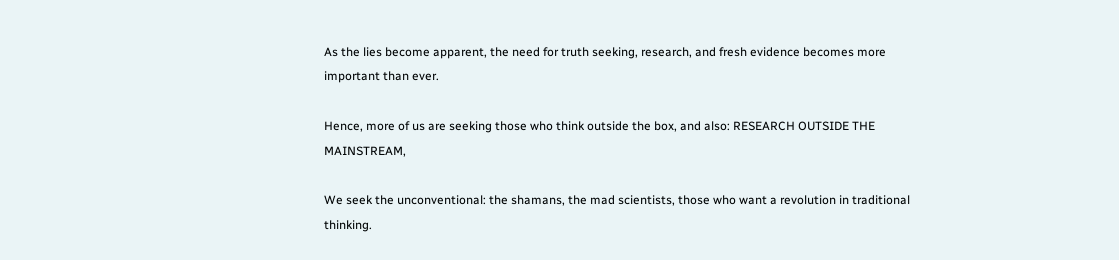As the lies become apparent, the need for truth seeking, research, and fresh evidence becomes more important than ever.

Hence, more of us are seeking those who think outside the box, and also: RESEARCH OUTSIDE THE MAINSTREAM,

We seek the unconventional: the shamans, the mad scientists, those who want a revolution in traditional thinking.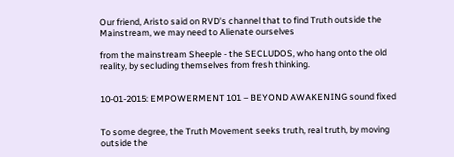Our friend, Aristo said on RVD's channel that to find Truth outside the Mainstream, we may need to Alienate ourselves

from the mainstream Sheeple - the SECLUDOS, who hang onto the old reality, by secluding themselves from fresh thinking.


10-01-2015: EMPOWERMENT 101 – BEYOND AWAKENING sound fixed


To some degree, the Truth Movement seeks truth, real truth, by moving outside the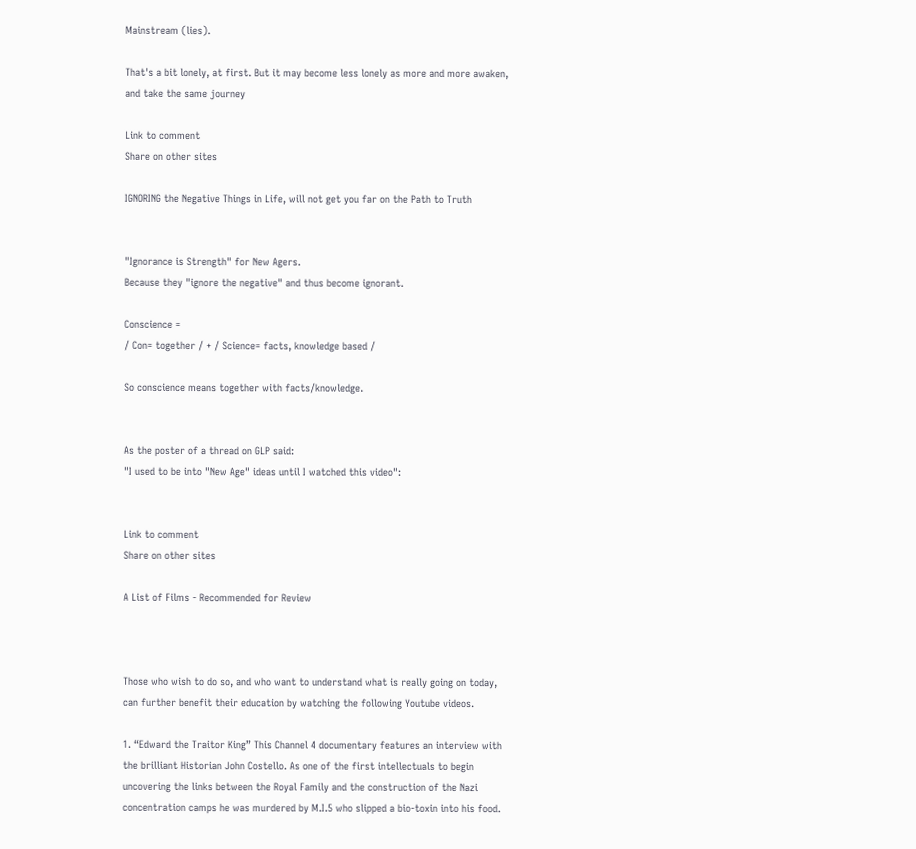Mainstream (lies).

That's a bit lonely, at first. But it may become less lonely as more and more awaken, and take the same journey

Link to comment
Share on other sites

IGNORING the Negative Things in Life, will not get you far on the Path to Truth


"Ignorance is Strength" for New Agers.
Because they "ignore the negative" and thus become ignorant.

Conscience =
/ Con= together / + / Science= facts, knowledge based /

So conscience means together with facts/knowledge.


As the poster of a thread on GLP said:
"I used to be into "New Age" ideas until I watched this video":


Link to comment
Share on other sites

A List of Films - Recommended for Review



Those who wish to do so, and who want to understand what is really going on today, can further benefit their education by watching the following Youtube videos.

1. “Edward the Traitor King” This Channel 4 documentary features an interview with the brilliant Historian John Costello. As one of the first intellectuals to begin uncovering the links between the Royal Family and the construction of the Nazi concentration camps he was murdered by M.I.5 who slipped a bio-toxin into his food.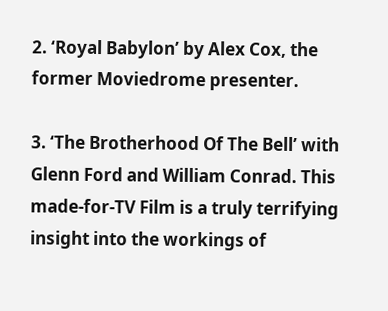2. ‘Royal Babylon’ by Alex Cox, the former Moviedrome presenter.

3. ‘The Brotherhood Of The Bell’ with Glenn Ford and William Conrad. This made-for-TV Film is a truly terrifying insight into the workings of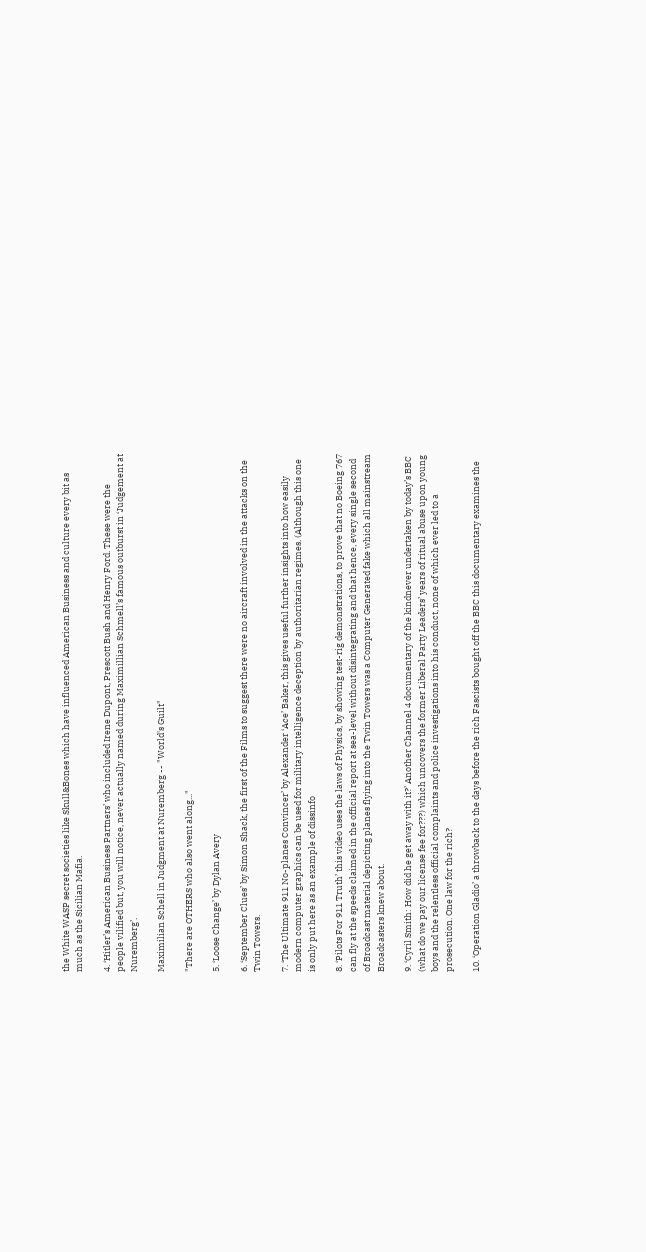the White WASP secret societies like Skull&Bones which have influenced American Business and culture every bit as much as the Sicilian Mafia.

4. ‘Hitler’s American Business Partners’ who included Irene Dupont, Prescott Bush and Henry Ford. These were the people vilified but, you will notice, never actually named during Maximillian Schmell’s famous outburst in ‘Judgement at Nuremberg’.

Maximilian Schell in Judgment at Nuremberg -- "World's Guilt"

"There are OTHERS who also went along..."

5. ‘Loose Change’ by Dylan Avery

6. ‘September Clues’ by Simon Shack, the first of the Films to suggest there were no aircraft involved in the attacks on the Twin Towers.

7. ‘The Ultimate 911 No-planes Convincer’ by Alexander ‘Ace’ Baker, this gives useful further insights into how easily modern computer graphics can be used for military intelligence deception by authoritarian regimes. (Although this one is only put here as an example of dissinfo

8. ‘Pilots For 911 Truth’ this video uses the laws of Physics, by showing test-rig demonstrations, to prove that no Boeing 767 can fly at the speeds claimed in the official report at sea-level without disintegrating and that hence, every single second of Broadcast material depicting planes flying into the Twin Towers was a Computer Generated fake which all mainstream Broadcasters knew about.

9. ‘Cyril Smith: How did he get away with it?’ Another Channel 4 documentary of the kindnever undertaken by today’s BBC (what do we pay our license fee for???) which uncovers the former Liberal Party Leaders’ years of ritual abuse upon young boys and the relentless official complaints and police investigations into his conduct, none of which ever led to a prosecution. One law for the rich?

10. ‘Operation Gladio’ a throwback to the days before the rich Fascists bought off the BBC this documentary examines the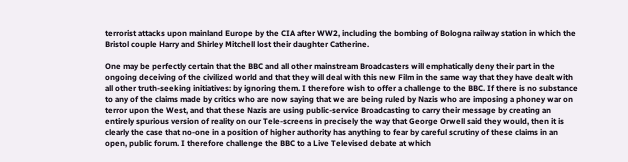terrorist attacks upon mainland Europe by the CIA after WW2, including the bombing of Bologna railway station in which the Bristol couple Harry and Shirley Mitchell lost their daughter Catherine.

One may be perfectly certain that the BBC and all other mainstream Broadcasters will emphatically deny their part in the ongoing deceiving of the civilized world and that they will deal with this new Film in the same way that they have dealt with all other truth-seeking initiatives: by ignoring them. I therefore wish to offer a challenge to the BBC. If there is no substance to any of the claims made by critics who are now saying that we are being ruled by Nazis who are imposing a phoney war on terror upon the West, and that these Nazis are using public-service Broadcasting to carry their message by creating an entirely spurious version of reality on our Tele-screens in precisely the way that George Orwell said they would, then it is clearly the case that no-one in a position of higher authority has anything to fear by careful scrutiny of these claims in an open, public forum. I therefore challenge the BBC to a Live Televised debate at which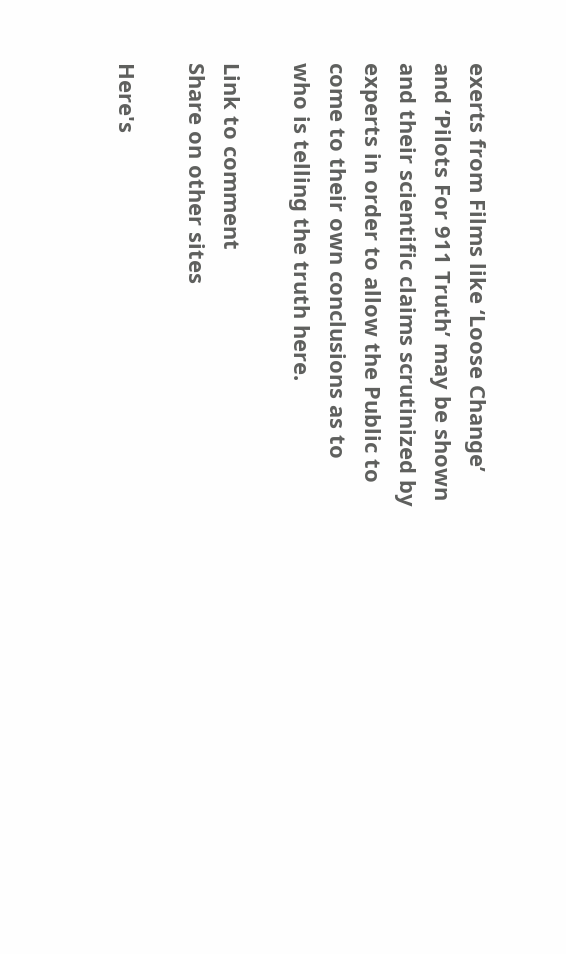exerts from Films like ‘Loose Change’ and ‘Pilots For 911 Truth’ may be shown and their scientific claims scrutinized by experts in order to allow the Public to come to their own conclusions as to who is telling the truth here.

Link to comment
Share on other sites

Here's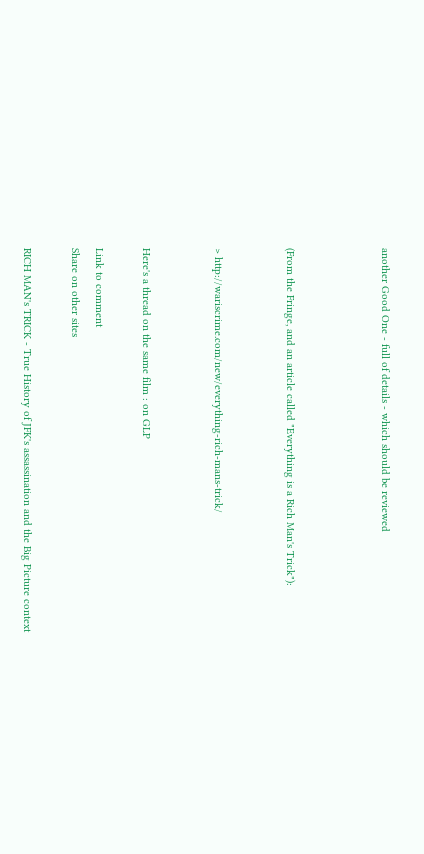another Good One - full of details - which should be reviewed



(From the Fringe, and an article called "Everything is a Rich Man's Trick"):


> http://wariscrime.com/new/everything-rich-mans-trick/


Here's a thread on the same film : on GLP

Link to comment
Share on other sites

RICH MAN's TRICK - True History of JFK's assassination and the Big Picture context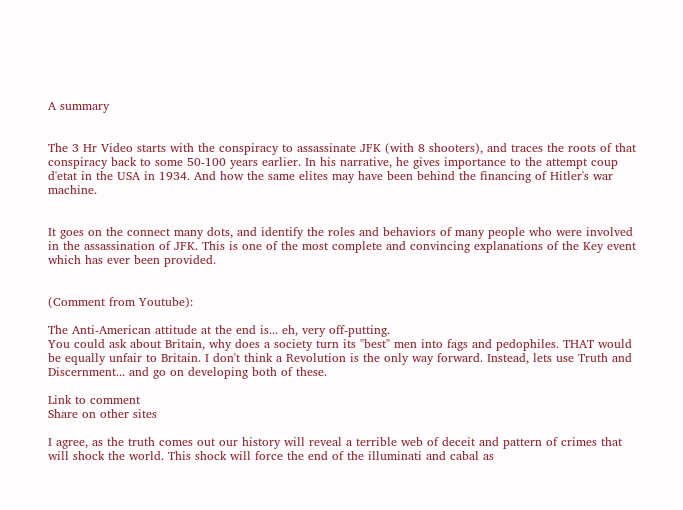A summary


The 3 Hr Video starts with the conspiracy to assassinate JFK (with 8 shooters), and traces the roots of that conspiracy back to some 50-100 years earlier. In his narrative, he gives importance to the attempt coup d'etat in the USA in 1934. And how the same elites may have been behind the financing of Hitler's war machine.


It goes on the connect many dots, and identify the roles and behaviors of many people who were involved in the assassination of JFK. This is one of the most complete and convincing explanations of the Key event which has ever been provided.


(Comment from Youtube):

The Anti-American attitude at the end is... eh, very off-putting.
You could ask about Britain, why does a society turn its "best" men into fags and pedophiles. THAT would be equally unfair to Britain. I don't think a Revolution is the only way forward. Instead, lets use Truth and Discernment... and go on developing both of these.

Link to comment
Share on other sites

I agree, as the truth comes out our history will reveal a terrible web of deceit and pattern of crimes that will shock the world. This shock will force the end of the illuminati and cabal as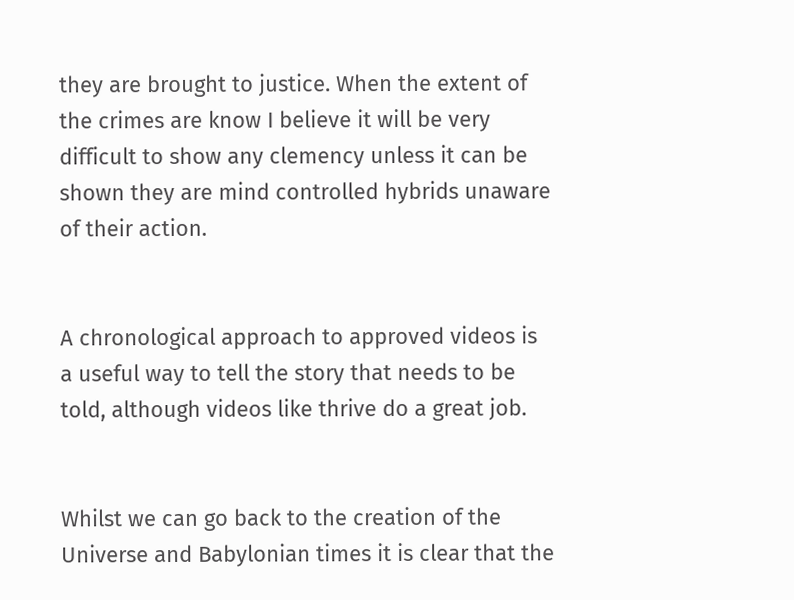they are brought to justice. When the extent of the crimes are know I believe it will be very difficult to show any clemency unless it can be shown they are mind controlled hybrids unaware of their action.


A chronological approach to approved videos is a useful way to tell the story that needs to be told, although videos like thrive do a great job.


Whilst we can go back to the creation of the Universe and Babylonian times it is clear that the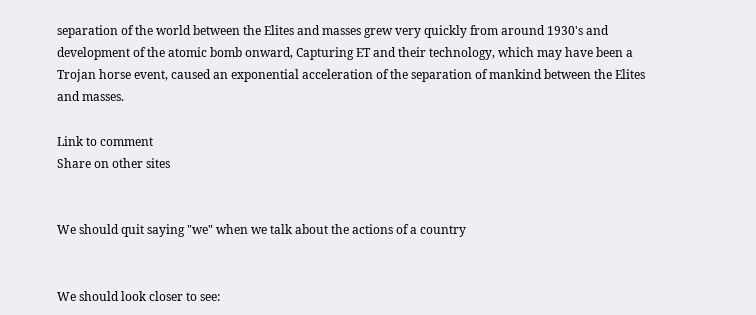separation of the world between the Elites and masses grew very quickly from around 1930's and development of the atomic bomb onward, Capturing ET and their technology, which may have been a Trojan horse event, caused an exponential acceleration of the separation of mankind between the Elites and masses.

Link to comment
Share on other sites


We should quit saying "we" when we talk about the actions of a country


We should look closer to see: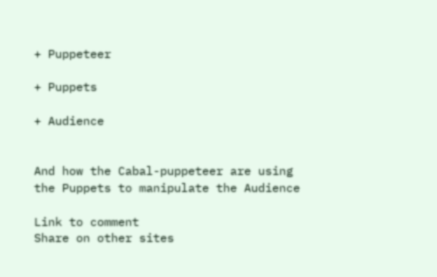+ Puppeteer

+ Puppets

+ Audience


And how the Cabal-puppeteer are using the Puppets to manipulate the Audience

Link to comment
Share on other sites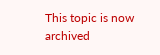This topic is now archived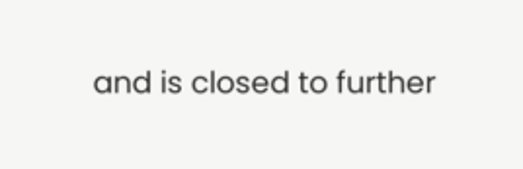and is closed to further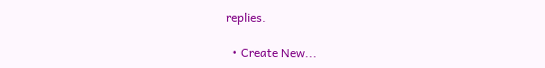replies.

  • Create New...